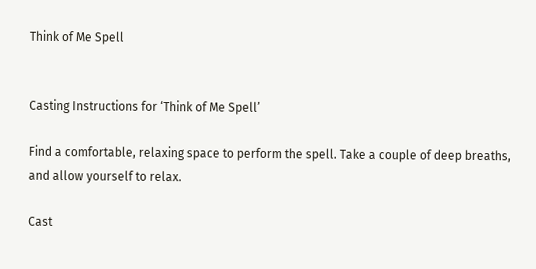Think of Me Spell


Casting Instructions for ‘Think of Me Spell’

Find a comfortable, relaxing space to perform the spell. Take a couple of deep breaths, and allow yourself to relax.

Cast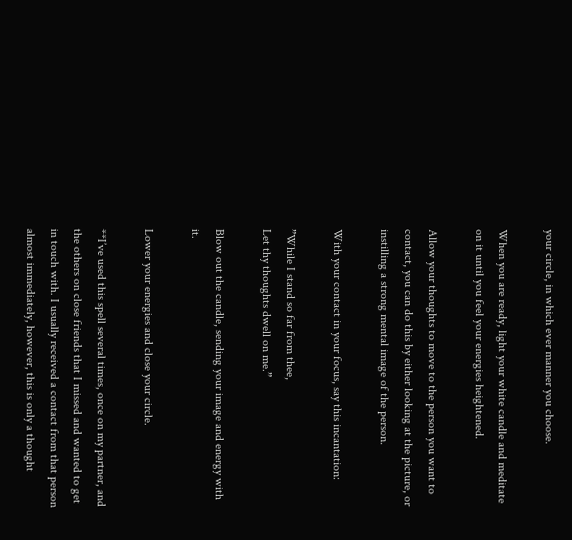your circle, in which ever manner you choose.

When you are ready, light your white candle and meditate on it until you feel your energies heightened.

Allow your thoughts to move to the person you want to contact, you can do this by either looking at the picture, or instilling a strong mental image of the person.

With your contact in your focus, say this incantation:

”While I stand so far from thee,
Let thy thoughts dwell on me.”

Blow out the candle, sending your image and energy with it.

Lower your energies and close your circle.

**I’ve used this spell several times, once on my partner, and the others on close friends that I missed and wanted to get in touch with. I usually received a contact from that person almost immediately, however, this is only a thought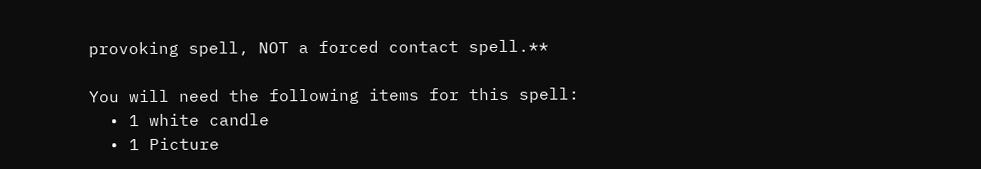provoking spell, NOT a forced contact spell.**

You will need the following items for this spell:
  • 1 white candle
  • 1 Picture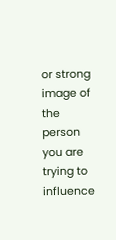or strong image of the person you are trying to influence